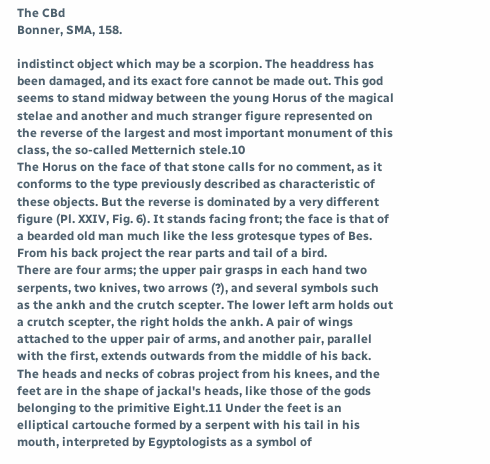The CBd
Bonner, SMA, 158.

indistinct object which may be a scorpion. The headdress has been damaged, and its exact fore cannot be made out. This god seems to stand midway between the young Horus of the magical stelae and another and much stranger figure represented on the reverse of the largest and most important monument of this class, the so-called Metternich stele.10
The Horus on the face of that stone calls for no comment, as it conforms to the type previously described as characteristic of these objects. But the reverse is dominated by a very different figure (Pl. XXIV, Fig. 6). It stands facing front; the face is that of a bearded old man much like the less grotesque types of Bes. From his back project the rear parts and tail of a bird.
There are four arms; the upper pair grasps in each hand two serpents, two knives, two arrows (?), and several symbols such as the ankh and the crutch scepter. The lower left arm holds out a crutch scepter, the right holds the ankh. A pair of wings attached to the upper pair of arms, and another pair, parallel with the first, extends outwards from the middle of his back. The heads and necks of cobras project from his knees, and the feet are in the shape of jackal's heads, like those of the gods belonging to the primitive Eight.11 Under the feet is an elliptical cartouche formed by a serpent with his tail in his mouth, interpreted by Egyptologists as a symbol of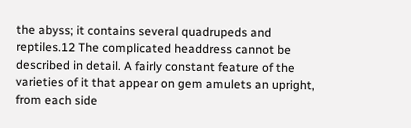the abyss; it contains several quadrupeds and reptiles.12 The complicated headdress cannot be described in detail. A fairly constant feature of the varieties of it that appear on gem amulets an upright, from each side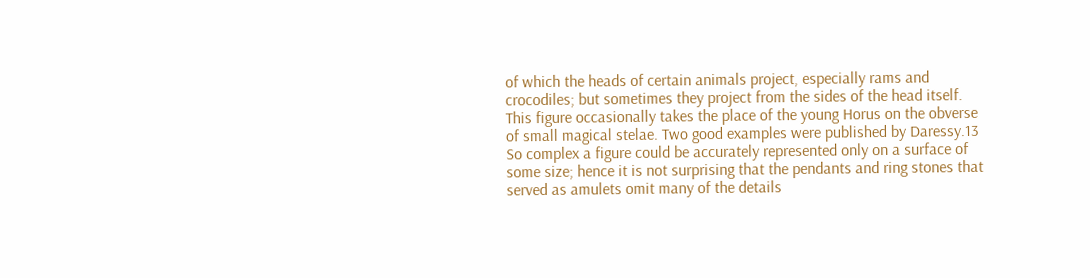of which the heads of certain animals project, especially rams and crocodiles; but sometimes they project from the sides of the head itself. This figure occasionally takes the place of the young Horus on the obverse of small magical stelae. Two good examples were published by Daressy.13
So complex a figure could be accurately represented only on a surface of some size; hence it is not surprising that the pendants and ring stones that served as amulets omit many of the details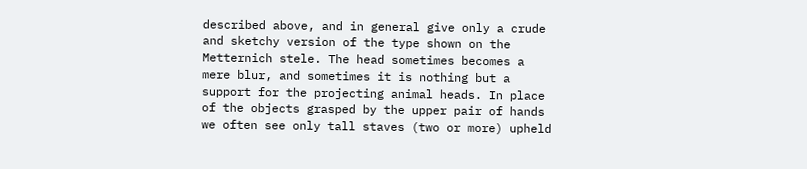described above, and in general give only a crude and sketchy version of the type shown on the Metternich stele. The head sometimes becomes a mere blur, and sometimes it is nothing but a support for the projecting animal heads. In place of the objects grasped by the upper pair of hands we often see only tall staves (two or more) upheld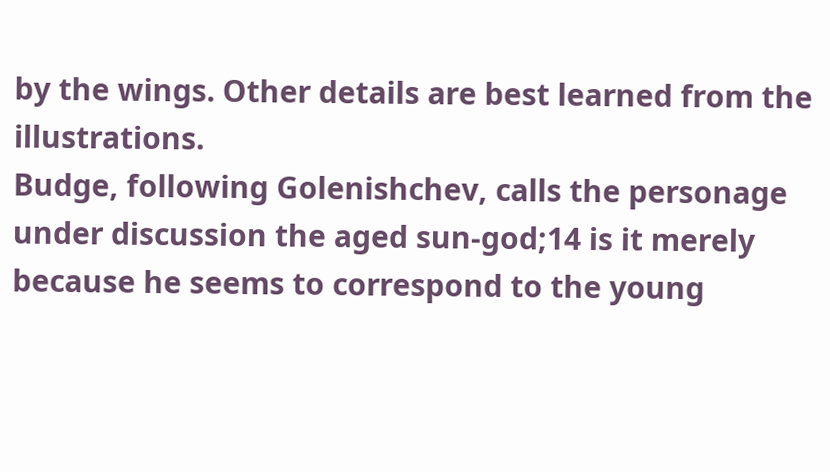by the wings. Other details are best learned from the illustrations.
Budge, following Golenishchev, calls the personage under discussion the aged sun-god;14 is it merely because he seems to correspond to the young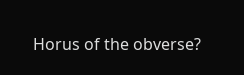Horus of the obverse?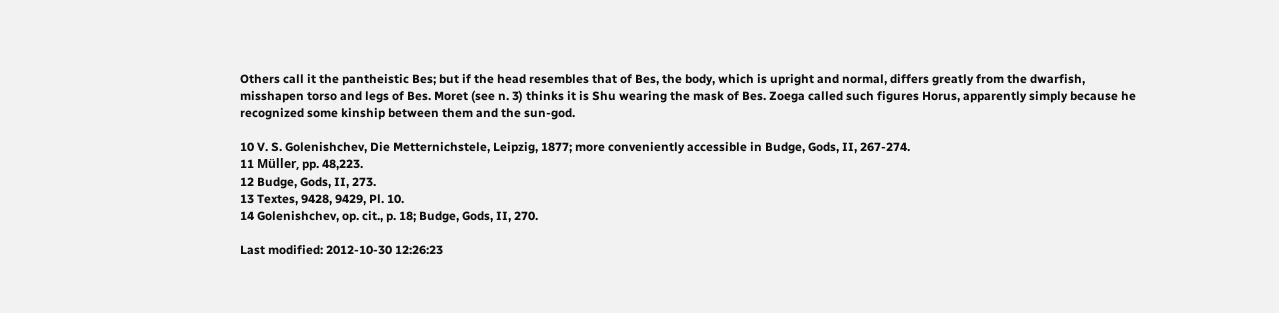Others call it the pantheistic Bes; but if the head resembles that of Bes, the body, which is upright and normal, differs greatly from the dwarfish, misshapen torso and legs of Bes. Moret (see n. 3) thinks it is Shu wearing the mask of Bes. Zoega called such figures Horus, apparently simply because he recognized some kinship between them and the sun-god.

10 V. S. Golenishchev, Die Metternichstele, Leipzig, 1877; more conveniently accessible in Budge, Gods, II, 267-274.
11 Müller, pp. 48,223.
12 Budge, Gods, II, 273.
13 Textes, 9428, 9429, Pl. 10.
14 Golenishchev, op. cit., p. 18; Budge, Gods, II, 270.

Last modified: 2012-10-30 12:26:23